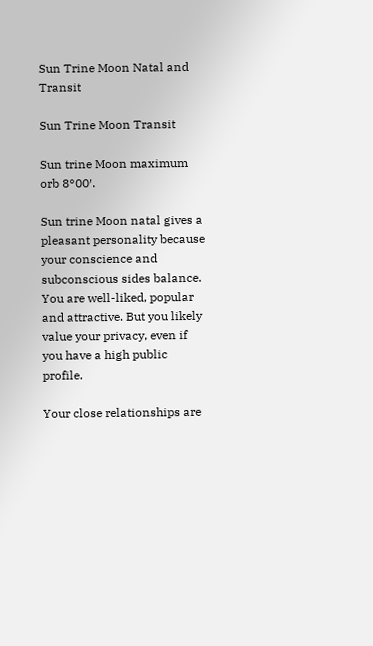Sun Trine Moon Natal and Transit

Sun Trine Moon Transit

Sun trine Moon maximum orb 8°00′.

Sun trine Moon natal gives a pleasant personality because your conscience and subconscious sides balance. You are well-liked, popular and attractive. But you likely value your privacy, even if you have a high public profile.

Your close relationships are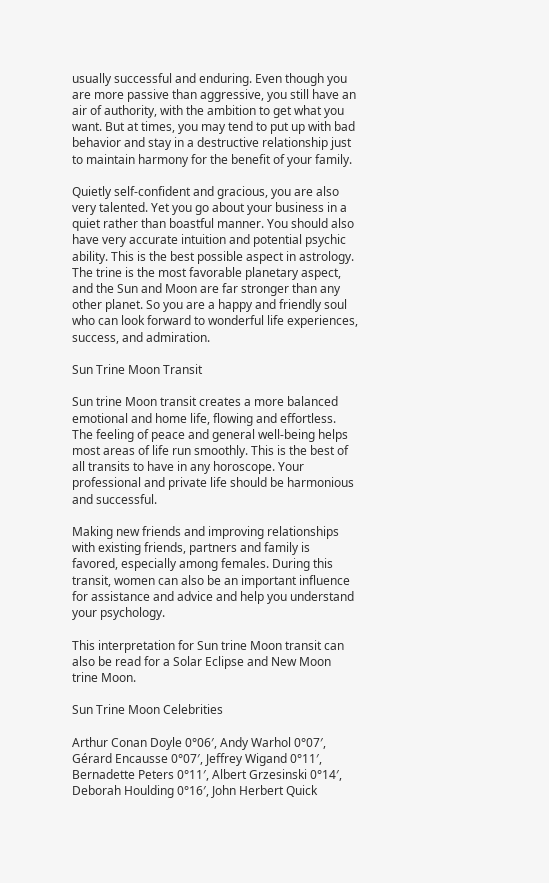usually successful and enduring. Even though you are more passive than aggressive, you still have an air of authority, with the ambition to get what you want. But at times, you may tend to put up with bad behavior and stay in a destructive relationship just to maintain harmony for the benefit of your family.

Quietly self-confident and gracious, you are also very talented. Yet you go about your business in a quiet rather than boastful manner. You should also have very accurate intuition and potential psychic ability. This is the best possible aspect in astrology. The trine is the most favorable planetary aspect, and the Sun and Moon are far stronger than any other planet. So you are a happy and friendly soul who can look forward to wonderful life experiences, success, and admiration.

Sun Trine Moon Transit

Sun trine Moon transit creates a more balanced emotional and home life, flowing and effortless. The feeling of peace and general well-being helps most areas of life run smoothly. This is the best of all transits to have in any horoscope. Your professional and private life should be harmonious and successful.

Making new friends and improving relationships with existing friends, partners and family is favored, especially among females. During this transit, women can also be an important influence for assistance and advice and help you understand your psychology.

This interpretation for Sun trine Moon transit can also be read for a Solar Eclipse and New Moon trine Moon.

Sun Trine Moon Celebrities

Arthur Conan Doyle 0°06′, Andy Warhol 0°07′, Gérard Encausse 0°07′, Jeffrey Wigand 0°11′, Bernadette Peters 0°11′, Albert Grzesinski 0°14′, Deborah Houlding 0°16′, John Herbert Quick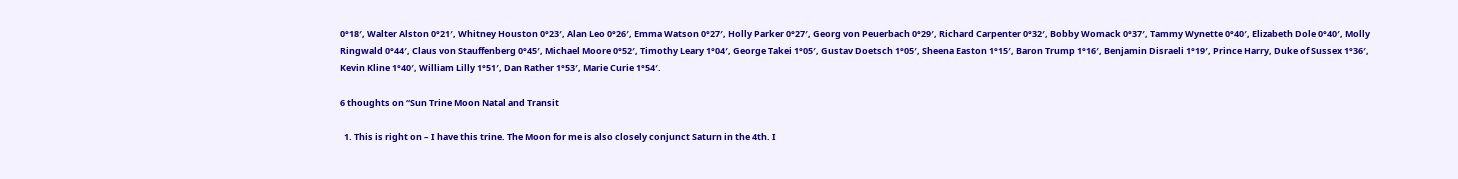0°18′, Walter Alston 0°21′, Whitney Houston 0°23′, Alan Leo 0°26′, Emma Watson 0°27′, Holly Parker 0°27′, Georg von Peuerbach 0°29′, Richard Carpenter 0°32′, Bobby Womack 0°37′, Tammy Wynette 0°40′, Elizabeth Dole 0°40′, Molly Ringwald 0°44′, Claus von Stauffenberg 0°45′, Michael Moore 0°52′, Timothy Leary 1°04′, George Takei 1°05′, Gustav Doetsch 1°05′, Sheena Easton 1°15′, Baron Trump 1°16′, Benjamin Disraeli 1°19′, Prince Harry, Duke of Sussex 1°36′, Kevin Kline 1°40′, William Lilly 1°51′, Dan Rather 1°53′, Marie Curie 1°54′.

6 thoughts on “Sun Trine Moon Natal and Transit

  1. This is right on – I have this trine. The Moon for me is also closely conjunct Saturn in the 4th. I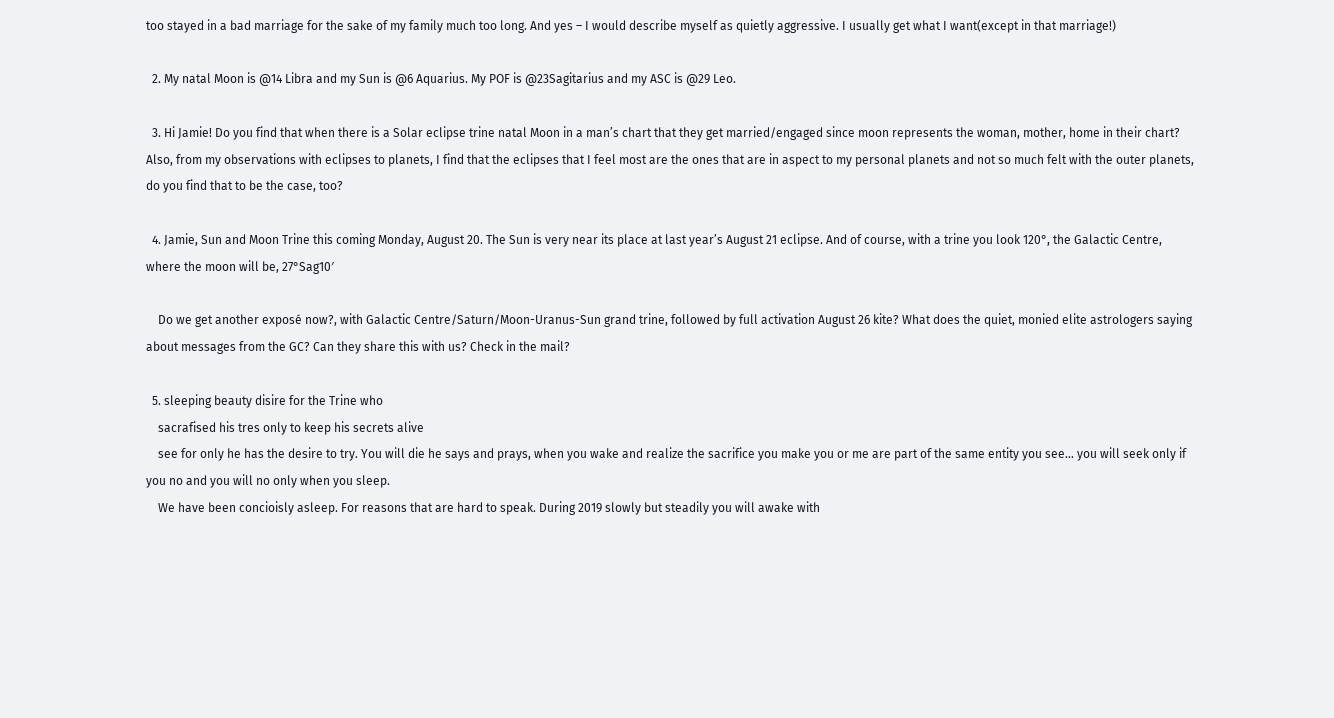too stayed in a bad marriage for the sake of my family much too long. And yes – I would describe myself as quietly aggressive. I usually get what I want(except in that marriage!)

  2. My natal Moon is @14 Libra and my Sun is @6 Aquarius. My POF is @23Sagitarius and my ASC is @29 Leo.

  3. Hi Jamie! Do you find that when there is a Solar eclipse trine natal Moon in a man’s chart that they get married/engaged since moon represents the woman, mother, home in their chart? Also, from my observations with eclipses to planets, I find that the eclipses that I feel most are the ones that are in aspect to my personal planets and not so much felt with the outer planets, do you find that to be the case, too?

  4. Jamie, Sun and Moon Trine this coming Monday, August 20. The Sun is very near its place at last year’s August 21 eclipse. And of course, with a trine you look 120°, the Galactic Centre, where the moon will be, 27°Sag10′

    Do we get another exposé now?, with Galactic Centre/Saturn/Moon-Uranus-Sun grand trine, followed by full activation August 26 kite? What does the quiet, monied elite astrologers saying about messages from the GC? Can they share this with us? Check in the mail?

  5. sleeping beauty disire for the Trine who
    sacrafised his tres only to keep his secrets alive
    see for only he has the desire to try. You will die he says and prays, when you wake and realize the sacrifice you make you or me are part of the same entity you see… you will seek only if you no and you will no only when you sleep.
    We have been concioisly asleep. For reasons that are hard to speak. During 2019 slowly but steadily you will awake with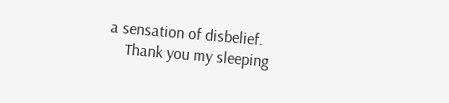a sensation of disbelief.
    Thank you my sleeping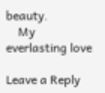beauty.
    My everlasting love

Leave a Reply